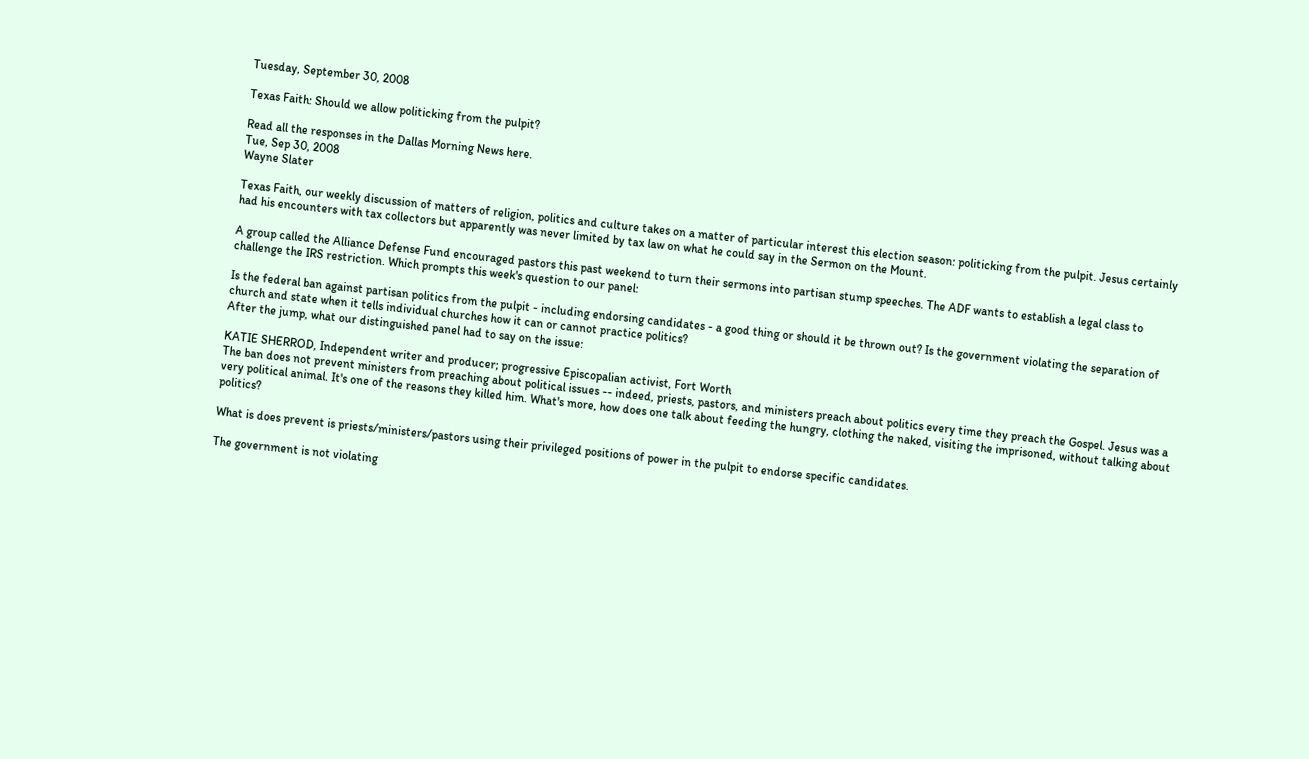Tuesday, September 30, 2008

Texas Faith: Should we allow politicking from the pulpit?

Read all the responses in the Dallas Morning News here.
Tue, Sep 30, 2008
Wayne Slater

Texas Faith, our weekly discussion of matters of religion, politics and culture takes on a matter of particular interest this election season: politicking from the pulpit. Jesus certainly had his encounters with tax collectors but apparently was never limited by tax law on what he could say in the Sermon on the Mount.

A group called the Alliance Defense Fund encouraged pastors this past weekend to turn their sermons into partisan stump speeches. The ADF wants to establish a legal class to challenge the IRS restriction. Which prompts this week's question to our panel:

Is the federal ban against partisan politics from the pulpit - including endorsing candidates - a good thing or should it be thrown out? Is the government violating the separation of church and state when it tells individual churches how it can or cannot practice politics?
After the jump, what our distinguished panel had to say on the issue:

KATIE SHERROD, Independent writer and producer; progressive Episcopalian activist, Fort Worth
The ban does not prevent ministers from preaching about political issues -- indeed, priests, pastors, and ministers preach about politics every time they preach the Gospel. Jesus was a very political animal. It's one of the reasons they killed him. What's more, how does one talk about feeding the hungry, clothing the naked, visiting the imprisoned, without talking about politics?

What is does prevent is priests/ministers/pastors using their privileged positions of power in the pulpit to endorse specific candidates.

The government is not violating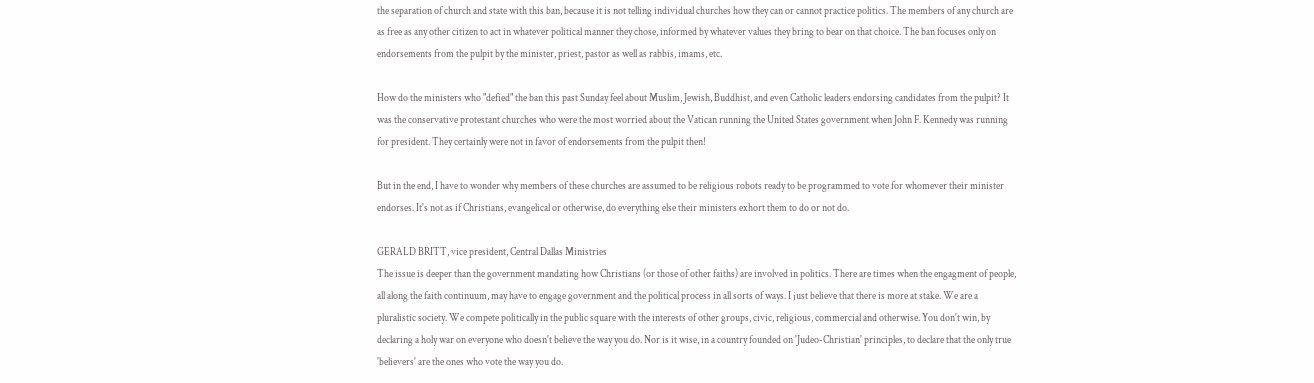the separation of church and state with this ban, because it is not telling individual churches how they can or cannot practice politics. The members of any church are as free as any other citizen to act in whatever political manner they chose, informed by whatever values they bring to bear on that choice. The ban focuses only on endorsements from the pulpit by the minister, priest, pastor as well as rabbis, imams, etc.

How do the ministers who "defied" the ban this past Sunday feel about Muslim, Jewish, Buddhist, and even Catholic leaders endorsing candidates from the pulpit? It was the conservative protestant churches who were the most worried about the Vatican running the United States government when John F. Kennedy was running for president. They certainly were not in favor of endorsements from the pulpit then!

But in the end, I have to wonder why members of these churches are assumed to be religious robots ready to be programmed to vote for whomever their minister endorses. It's not as if Christians, evangelical or otherwise, do everything else their ministers exhort them to do or not do.

GERALD BRITT, vice president, Central Dallas Ministries
The issue is deeper than the government mandating how Christians (or those of other faiths) are involved in politics. There are times when the engagment of people, all along the faith continuum, may have to engage government and the political process in all sorts of ways. I just believe that there is more at stake. We are a pluralistic society. We compete politically in the public square with the interests of other groups, civic, religious, commercial and otherwise. You don't win, by declaring a holy war on everyone who doesn't believe the way you do. Nor is it wise, in a country founded on 'Judeo-Christian' principles, to declare that the only true 'believers' are the ones who vote the way you do.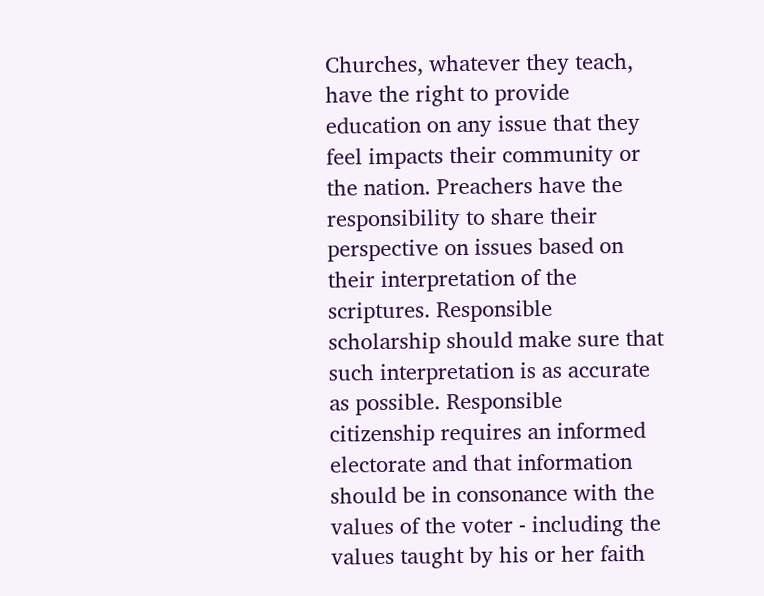Churches, whatever they teach, have the right to provide education on any issue that they feel impacts their community or the nation. Preachers have the responsibility to share their perspective on issues based on their interpretation of the scriptures. Responsible scholarship should make sure that such interpretation is as accurate as possible. Responsible citizenship requires an informed electorate and that information should be in consonance with the values of the voter - including the values taught by his or her faith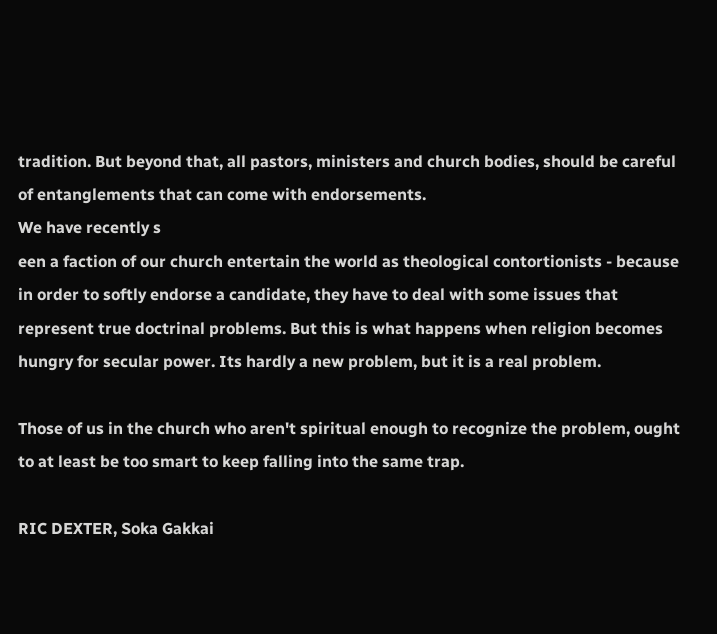tradition. But beyond that, all pastors, ministers and church bodies, should be careful of entanglements that can come with endorsements.
We have recently s
een a faction of our church entertain the world as theological contortionists - because in order to softly endorse a candidate, they have to deal with some issues that represent true doctrinal problems. But this is what happens when religion becomes hungry for secular power. Its hardly a new problem, but it is a real problem.

Those of us in the church who aren't spiritual enough to recognize the problem, ought to at least be too smart to keep falling into the same trap.

RIC DEXTER, Soka Gakkai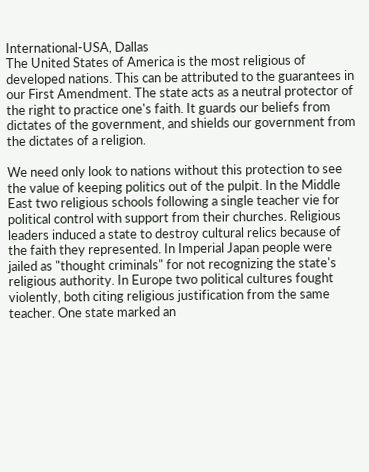International-USA, Dallas
The United States of America is the most religious of developed nations. This can be attributed to the guarantees in our First Amendment. The state acts as a neutral protector of the right to practice one's faith. It guards our beliefs from dictates of the government, and shields our government from the dictates of a religion.

We need only look to nations without this protection to see the value of keeping politics out of the pulpit. In the Middle East two religious schools following a single teacher vie for political control with support from their churches. Religious leaders induced a state to destroy cultural relics because of the faith they represented. In Imperial Japan people were jailed as "thought criminals" for not recognizing the state's religious authority. In Europe two political cultures fought violently, both citing religious justification from the same teacher. One state marked an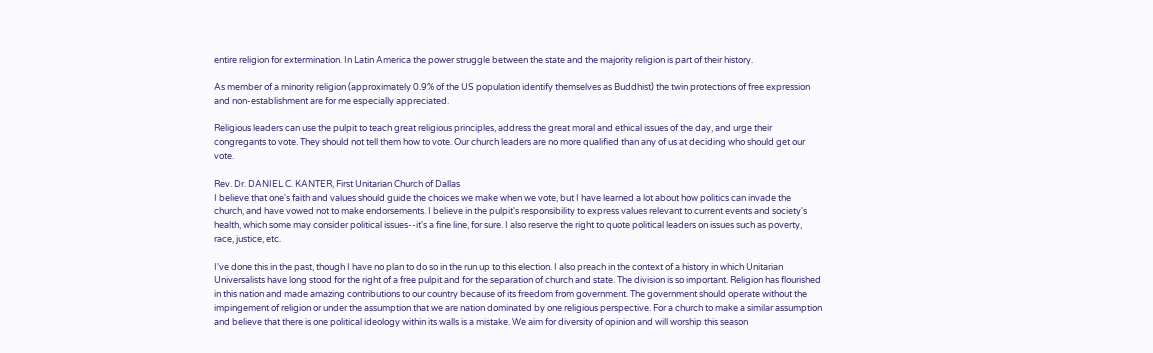entire religion for extermination. In Latin America the power struggle between the state and the majority religion is part of their history.

As member of a minority religion (approximately 0.9% of the US population identify themselves as Buddhist) the twin protections of free expression and non-establishment are for me especially appreciated.

Religious leaders can use the pulpit to teach great religious principles, address the great moral and ethical issues of the day, and urge their congregants to vote. They should not tell them how to vote. Our church leaders are no more qualified than any of us at deciding who should get our vote.

Rev. Dr. DANIEL C. KANTER, First Unitarian Church of Dallas
I believe that one's faith and values should guide the choices we make when we vote, but I have learned a lot about how politics can invade the church, and have vowed not to make endorsements. I believe in the pulpit's responsibility to express values relevant to current events and society's health, which some may consider political issues--it's a fine line, for sure. I also reserve the right to quote political leaders on issues such as poverty, race, justice, etc.

I've done this in the past, though I have no plan to do so in the run up to this election. I also preach in the context of a history in which Unitarian Universalists have long stood for the right of a free pulpit and for the separation of church and state. The division is so important. Religion has flourished in this nation and made amazing contributions to our country because of its freedom from government. The government should operate without the impingement of religion or under the assumption that we are nation dominated by one religious perspective. For a church to make a similar assumption and believe that there is one political ideology within its walls is a mistake. We aim for diversity of opinion and will worship this season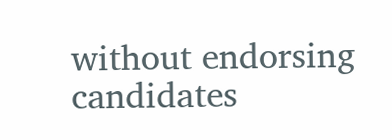without endorsing candidates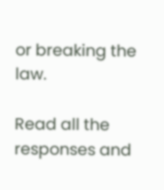or breaking the law.

Read all the responses and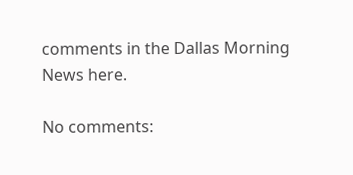comments in the Dallas Morning News here.

No comments: